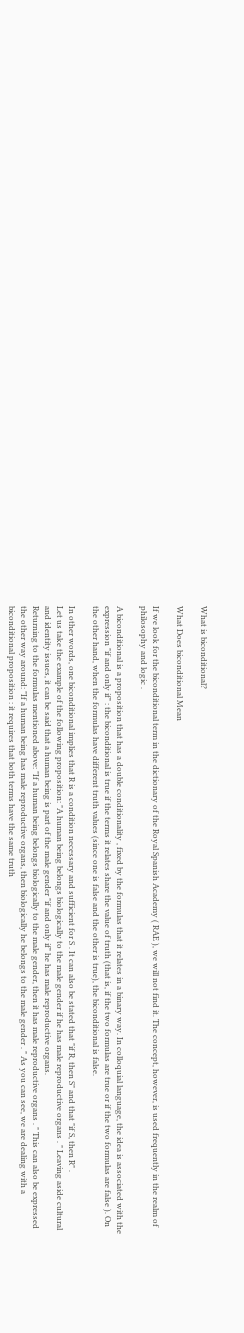What is biconditional?

What Does biconditional Mean

If we look for the biconditional term in the dictionary of the Royal Spanish Academy ( RAE ), we will not find it. The concept, however, is used frequently in the realm of philosophy and logic .

A biconditional is a proposition that has a double conditionality , fixed by the formulas that it relates in a binary way. In colloquial language, the idea is associated with the expression "if and only if" : the biconditional is true if the terms it relates share the value of truth (that is, if the two formulas are true or if the two formulas are false ). On the other hand, when the formulas have different truth values (since one is false and the other is true), the biconditional is false.

In other words, one biconditional implies that R is a condition necessary and sufficient for S . It can also be stated that "if R, then S" and that "if S, then R" .
Let us take the example of the following proposition: "A human being belongs biologically to the male gender if he has male reproductive organs . " Leaving aside cultural and identity issues, it can be said that a human being is part of the male gender "if and only if" he has male reproductive organs.
Returning to the formulas mentioned above: "If a human being belongs biologically to the male gender, then it has male reproductive organs . " This can also be expressed the other way around: "If a human being has male reproductive organs, then biologically he belongs to the male gender . " As you can see, we are dealing with a biconditional proposition : it requires that both terms have the same truth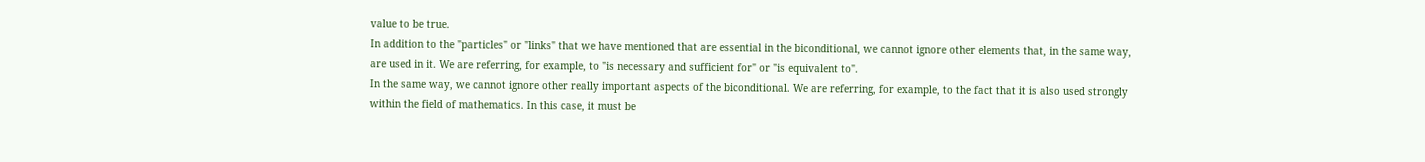value to be true.
In addition to the "particles" or "links" that we have mentioned that are essential in the biconditional, we cannot ignore other elements that, in the same way, are used in it. We are referring, for example, to "is necessary and sufficient for" or "is equivalent to".
In the same way, we cannot ignore other really important aspects of the biconditional. We are referring, for example, to the fact that it is also used strongly within the field of mathematics. In this case, it must be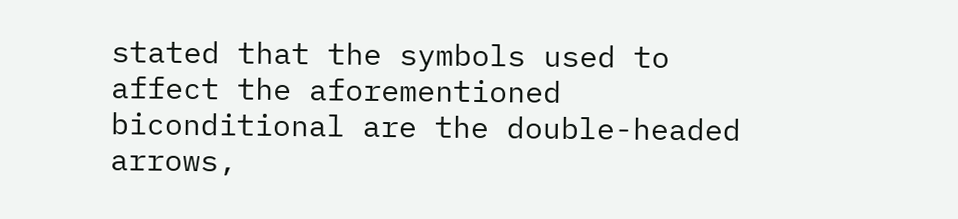stated that the symbols used to affect the aforementioned biconditional are the double-headed arrows,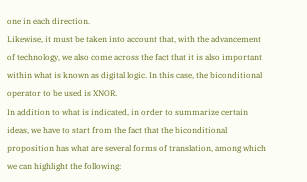one in each direction.
Likewise, it must be taken into account that, with the advancement of technology, we also come across the fact that it is also important within what is known as digital logic. In this case, the biconditional operator to be used is XNOR.
In addition to what is indicated, in order to summarize certain ideas, we have to start from the fact that the biconditional proposition has what are several forms of translation, among which we can highlight the following: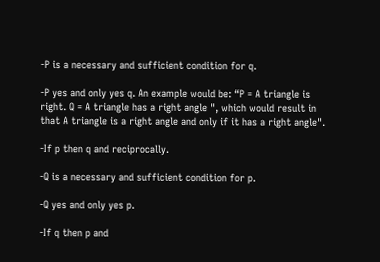-P is a necessary and sufficient condition for q.

-P yes and only yes q. An example would be: “P = A triangle is right. Q = A triangle has a right angle ", which would result in that A triangle is a right angle and only if it has a right angle".

-If p then q and reciprocally.

-Q is a necessary and sufficient condition for p.

-Q yes and only yes p.

-If q then p and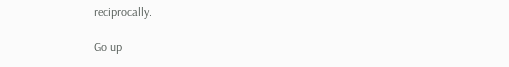reciprocally.

Go up